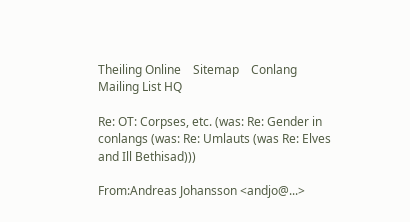Theiling Online    Sitemap    Conlang Mailing List HQ

Re: OT: Corpses, etc. (was: Re: Gender in conlangs (was: Re: Umlauts (was Re: Elves and Ill Bethisad)))

From:Andreas Johansson <andjo@...>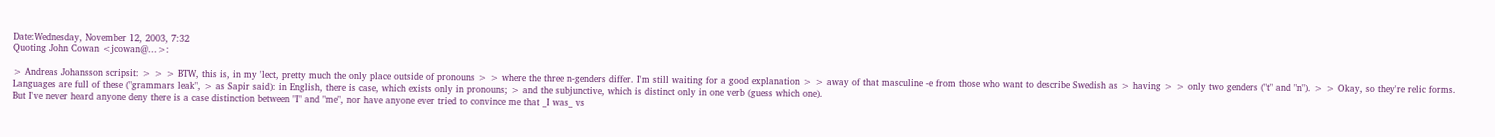Date:Wednesday, November 12, 2003, 7:32
Quoting John Cowan <jcowan@...>:

> Andreas Johansson scripsit: > > > BTW, this is, in my 'lect, pretty much the only place outside of pronouns > > where the three n-genders differ. I'm still waiting for a good explanation > > away of that masculine -e from those who want to describe Swedish as > having > > only two genders ("t" and "n"). > > Okay, so they're relic forms. Languages are full of these ("grammars leak", > as Sapir said): in English, there is case, which exists only in pronouns; > and the subjunctive, which is distinct only in one verb (guess which one).
But I've never heard anyone deny there is a case distinction between "I" and "me", nor have anyone ever tried to convince me that _I was_ vs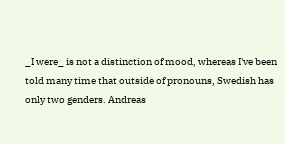_I were_ is not a distinction of mood, whereas I've been told many time that outside of pronouns, Swedish has only two genders. Andreas